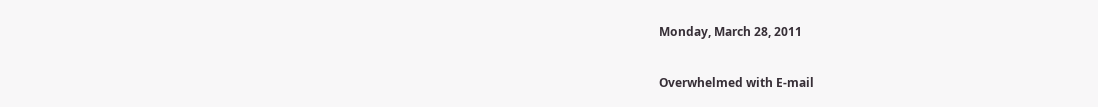Monday, March 28, 2011

Overwhelmed with E-mail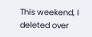This weekend, I deleted over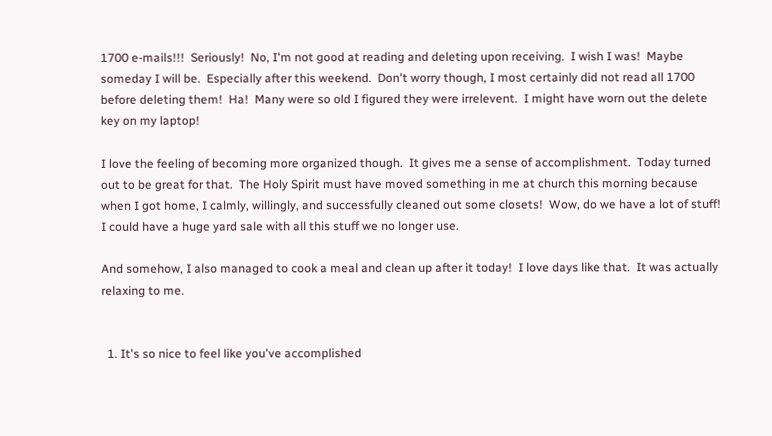1700 e-mails!!!  Seriously!  No, I'm not good at reading and deleting upon receiving.  I wish I was!  Maybe someday I will be.  Especially after this weekend.  Don't worry though, I most certainly did not read all 1700 before deleting them!  Ha!  Many were so old I figured they were irrelevent.  I might have worn out the delete key on my laptop!

I love the feeling of becoming more organized though.  It gives me a sense of accomplishment.  Today turned out to be great for that.  The Holy Spirit must have moved something in me at church this morning because when I got home, I calmly, willingly, and successfully cleaned out some closets!  Wow, do we have a lot of stuff!  I could have a huge yard sale with all this stuff we no longer use.

And somehow, I also managed to cook a meal and clean up after it today!  I love days like that.  It was actually relaxing to me.


  1. It's so nice to feel like you've accomplished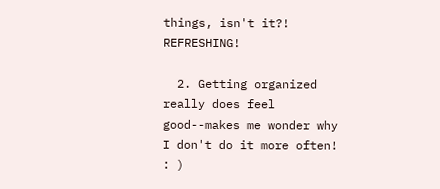things, isn't it?! REFRESHING!

  2. Getting organized really does feel good--makes me wonder why I don't do it more often! : )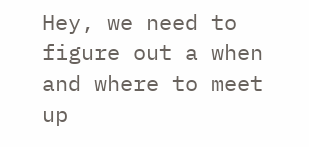Hey, we need to figure out a when and where to meet up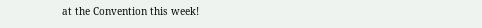at the Convention this week!